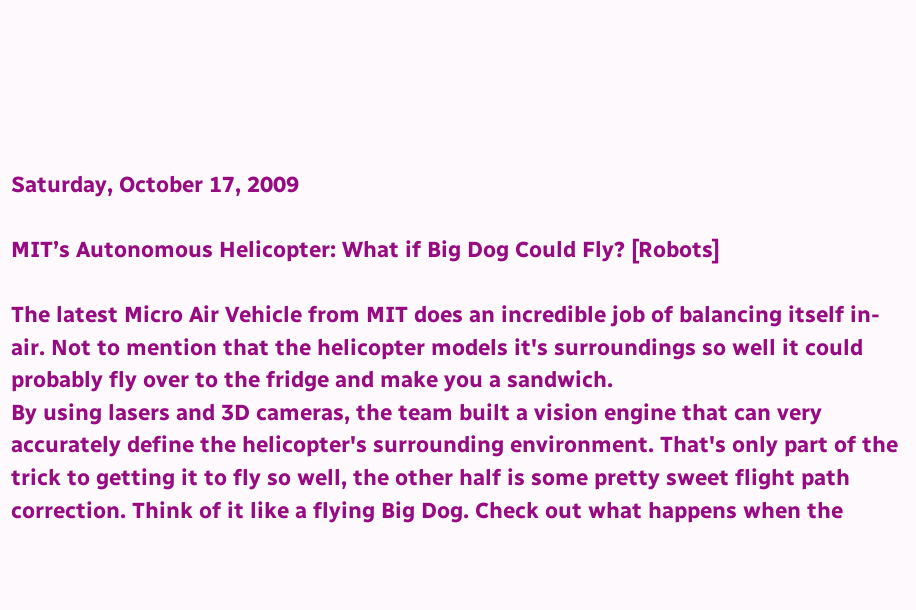Saturday, October 17, 2009

MIT’s Autonomous Helicopter: What if Big Dog Could Fly? [Robots]

The latest Micro Air Vehicle from MIT does an incredible job of balancing itself in-air. Not to mention that the helicopter models it's surroundings so well it could probably fly over to the fridge and make you a sandwich.
By using lasers and 3D cameras, the team built a vision engine that can very accurately define the helicopter's surrounding environment. That's only part of the trick to getting it to fly so well, the other half is some pretty sweet flight path correction. Think of it like a flying Big Dog. Check out what happens when the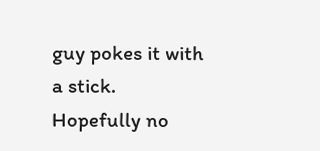guy pokes it with a stick.
Hopefully no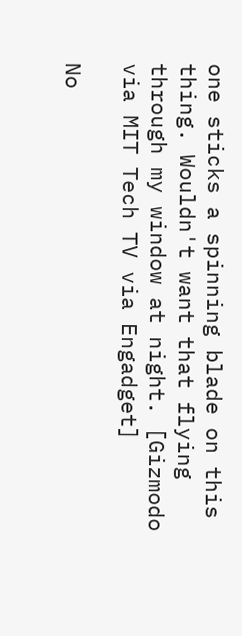one sticks a spinning blade on this thing. Wouldn't want that flying through my window at night. [Gizmodo via MIT Tech TV via Engadget]

No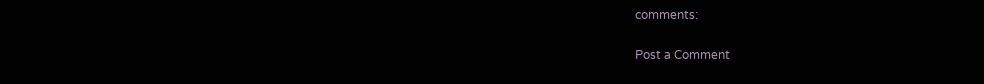comments:

Post a Comment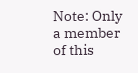Note: Only a member of this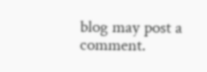blog may post a comment.